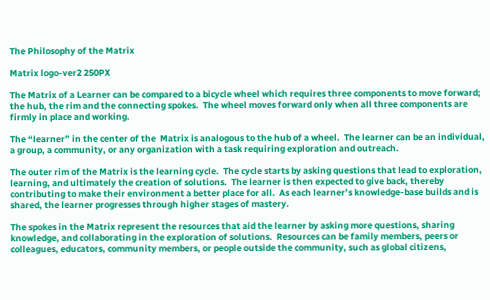The Philosophy of the Matrix

Matrix logo-ver2 250PX

The Matrix of a Learner can be compared to a bicycle wheel which requires three components to move forward; the hub, the rim and the connecting spokes.  The wheel moves forward only when all three components are firmly in place and working.

The “learner” in the center of the  Matrix is analogous to the hub of a wheel.  The learner can be an individual, a group, a community, or any organization with a task requiring exploration and outreach.

The outer rim of the Matrix is the learning cycle.  The cycle starts by asking questions that lead to exploration, learning, and ultimately the creation of solutions.  The learner is then expected to give back, thereby contributing to make their environment a better place for all.  As each learner’s knowledge-base builds and is shared, the learner progresses through higher stages of mastery.

The spokes in the Matrix represent the resources that aid the learner by asking more questions, sharing knowledge, and collaborating in the exploration of solutions.  Resources can be family members, peers or colleagues, educators, community members, or people outside the community, such as global citizens,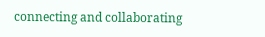connecting and collaborating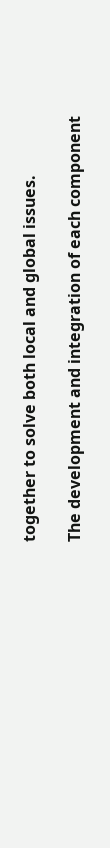together to solve both local and global issues.

The development and integration of each component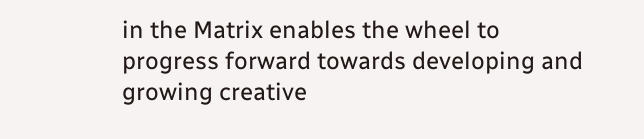in the Matrix enables the wheel to progress forward towards developing and growing creative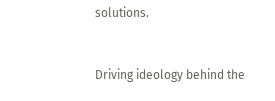solutions.


Driving ideology behind the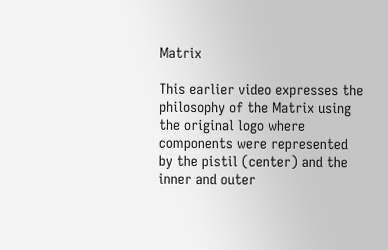Matrix

This earlier video expresses the philosophy of the Matrix using the original logo where components were represented by the pistil (center) and the inner and outer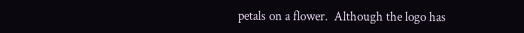petals on a flower.  Although the logo has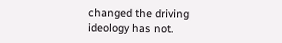changed the driving ideology has not.